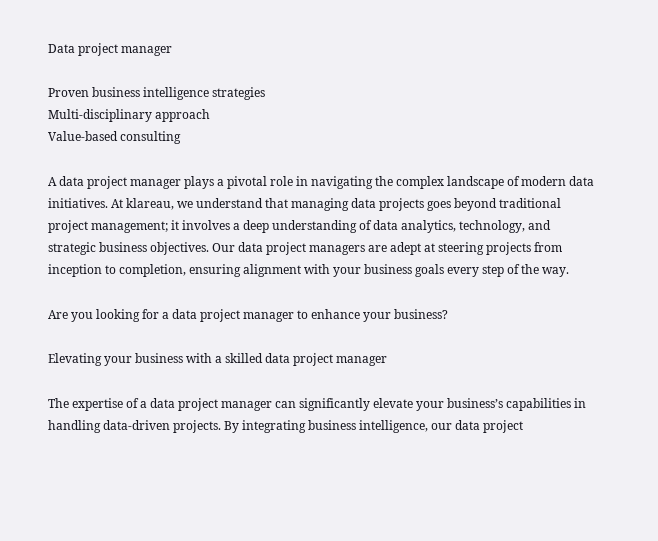Data project manager

Proven business intelligence strategies
Multi-disciplinary approach
Value-based consulting

A data project manager plays a pivotal role in navigating the complex landscape of modern data initiatives. At klareau, we understand that managing data projects goes beyond traditional project management; it involves a deep understanding of data analytics, technology, and strategic business objectives. Our data project managers are adept at steering projects from inception to completion, ensuring alignment with your business goals every step of the way.

Are you looking for a data project manager to enhance your business?

Elevating your business with a skilled data project manager

The expertise of a data project manager can significantly elevate your business’s capabilities in handling data-driven projects. By integrating business intelligence, our data project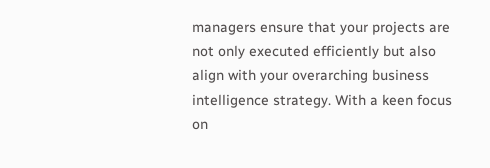managers ensure that your projects are not only executed efficiently but also align with your overarching business intelligence strategy. With a keen focus on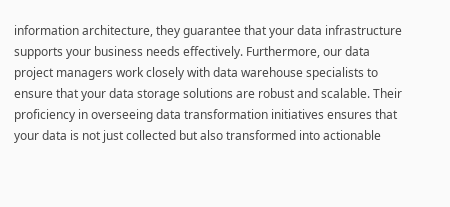information architecture, they guarantee that your data infrastructure supports your business needs effectively. Furthermore, our data project managers work closely with data warehouse specialists to ensure that your data storage solutions are robust and scalable. Their proficiency in overseeing data transformation initiatives ensures that your data is not just collected but also transformed into actionable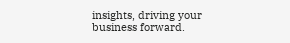insights, driving your business forward.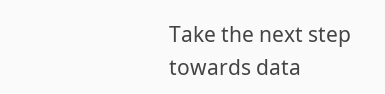Take the next step towards data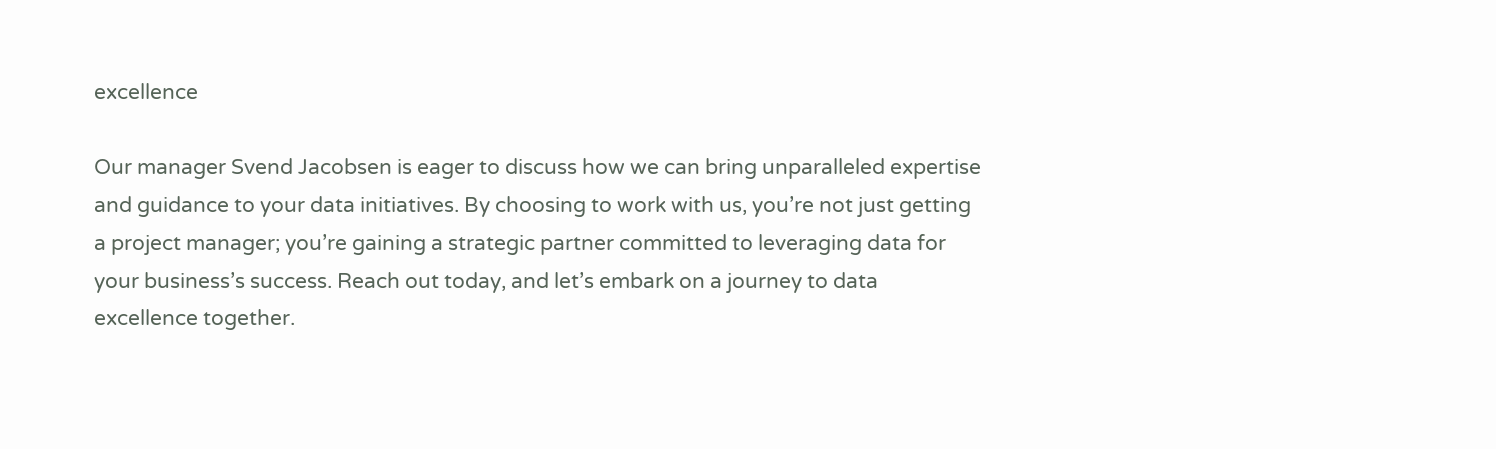excellence

Our manager Svend Jacobsen is eager to discuss how we can bring unparalleled expertise and guidance to your data initiatives. By choosing to work with us, you’re not just getting a project manager; you’re gaining a strategic partner committed to leveraging data for your business’s success. Reach out today, and let’s embark on a journey to data excellence together.